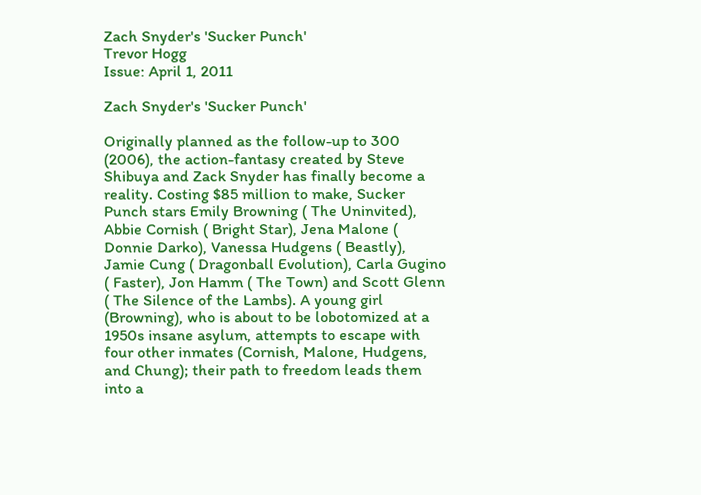Zach Snyder's 'Sucker Punch'
Trevor Hogg
Issue: April 1, 2011

Zach Snyder's 'Sucker Punch'

Originally planned as the follow-up to 300 (2006), the action-fantasy created by Steve Shibuya and Zack Snyder has finally become a reality. Costing $85 million to make, Sucker Punch stars Emily Browning ( The Uninvited), Abbie Cornish ( Bright Star), Jena Malone ( Donnie Darko), Vanessa Hudgens ( Beastly), Jamie Cung ( Dragonball Evolution), Carla Gugino ( Faster), Jon Hamm ( The Town) and Scott Glenn ( The Silence of the Lambs). A young girl (Browning), who is about to be lobotomized at a 1950s insane asylum, attempts to escape with four other inmates (Cornish, Malone, Hudgens, and Chung); their path to freedom leads them into a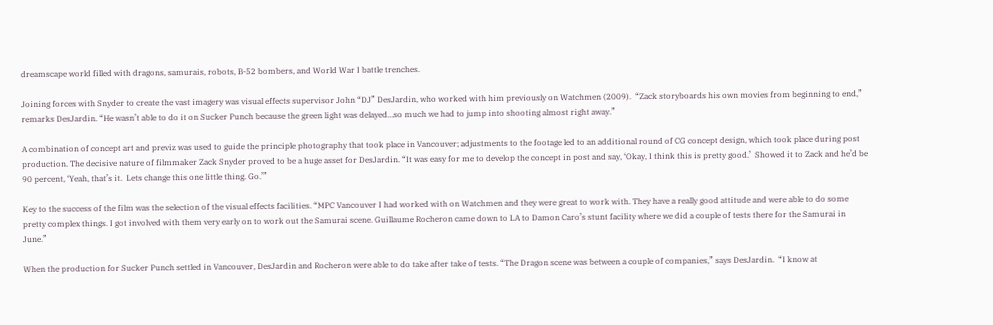dreamscape world filled with dragons, samurais, robots, B-52 bombers, and World War I battle trenches.

Joining forces with Snyder to create the vast imagery was visual effects supervisor John “DJ” DesJardin, who worked with him previously on Watchmen (2009).  “Zack storyboards his own movies from beginning to end,” remarks DesJardin. “He wasn’t able to do it on Sucker Punch because the green light was delayed…so much we had to jump into shooting almost right away.”

A combination of concept art and previz was used to guide the principle photography that took place in Vancouver; adjustments to the footage led to an additional round of CG concept design, which took place during post production. The decisive nature of filmmaker Zack Snyder proved to be a huge asset for DesJardin. “It was easy for me to develop the concept in post and say, ‘Okay, I think this is pretty good.’  Showed it to Zack and he’d be 90 percent, ‘Yeah, that’s it.  Lets change this one little thing. Go.’”

Key to the success of the film was the selection of the visual effects facilities. “MPC Vancouver I had worked with on Watchmen and they were great to work with. They have a really good attitude and were able to do some pretty complex things. I got involved with them very early on to work out the Samurai scene. Guillaume Rocheron came down to LA to Damon Caro’s stunt facility where we did a couple of tests there for the Samurai in June.”

When the production for Sucker Punch settled in Vancouver, DesJardin and Rocheron were able to do take after take of tests. “The Dragon scene was between a couple of companies,” says DesJardin.  “I know at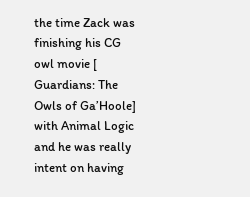the time Zack was finishing his CG owl movie [ Guardians: The Owls of Ga’Hoole] with Animal Logic and he was really intent on having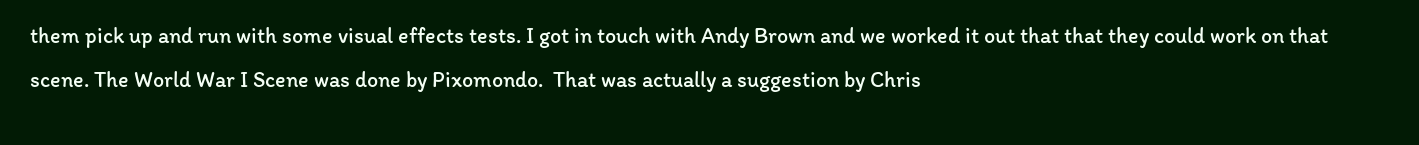them pick up and run with some visual effects tests. I got in touch with Andy Brown and we worked it out that that they could work on that scene. The World War I Scene was done by Pixomondo.  That was actually a suggestion by Chris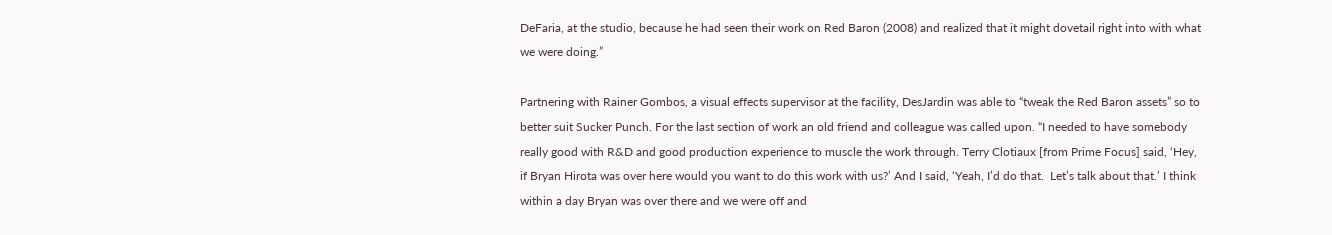DeFaria, at the studio, because he had seen their work on Red Baron (2008) and realized that it might dovetail right into with what we were doing.”

Partnering with Rainer Gombos, a visual effects supervisor at the facility, DesJardin was able to “tweak the Red Baron assets” so to better suit Sucker Punch. For the last section of work an old friend and colleague was called upon. “I needed to have somebody really good with R&D and good production experience to muscle the work through. Terry Clotiaux [from Prime Focus] said, ‘Hey, if Bryan Hirota was over here would you want to do this work with us?’ And I said, ‘Yeah, I’d do that.  Let’s talk about that.’ I think within a day Bryan was over there and we were off and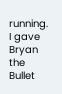running. I gave Bryan the Bullet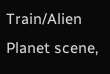Train/Alien Planet scene,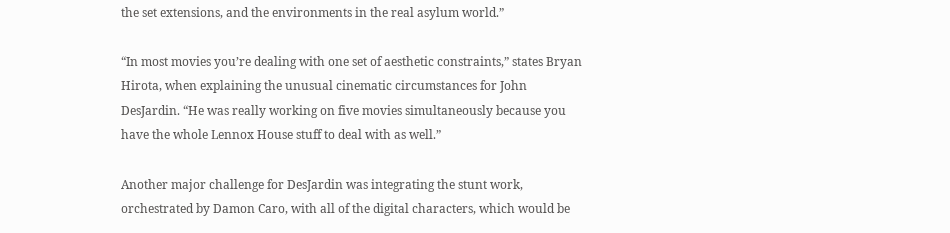the set extensions, and the environments in the real asylum world.”

“In most movies you’re dealing with one set of aesthetic constraints,” states Bryan Hirota, when explaining the unusual cinematic circumstances for John DesJardin. “He was really working on five movies simultaneously because you have the whole Lennox House stuff to deal with as well.”

Another major challenge for DesJardin was integrating the stunt work, orchestrated by Damon Caro, with all of the digital characters, which would be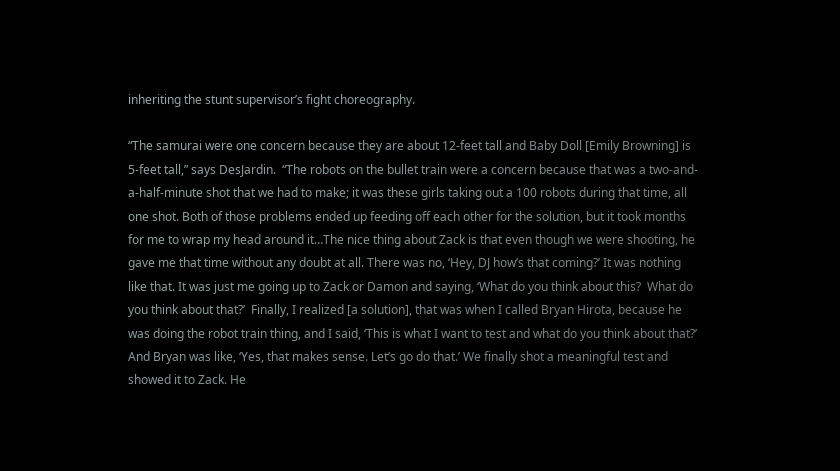inheriting the stunt supervisor’s fight choreography.

“The samurai were one concern because they are about 12-feet tall and Baby Doll [Emily Browning] is 5-feet tall,” says DesJardin.  “The robots on the bullet train were a concern because that was a two-and-a-half-minute shot that we had to make; it was these girls taking out a 100 robots during that time, all one shot. Both of those problems ended up feeding off each other for the solution, but it took months for me to wrap my head around it…The nice thing about Zack is that even though we were shooting, he gave me that time without any doubt at all. There was no, ‘Hey, DJ how’s that coming?’ It was nothing like that. It was just me going up to Zack or Damon and saying, ‘What do you think about this?  What do you think about that?’  Finally, I realized [a solution], that was when I called Bryan Hirota, because he was doing the robot train thing, and I said, ‘This is what I want to test and what do you think about that?’ And Bryan was like, ‘Yes, that makes sense. Let’s go do that.’ We finally shot a meaningful test and showed it to Zack. He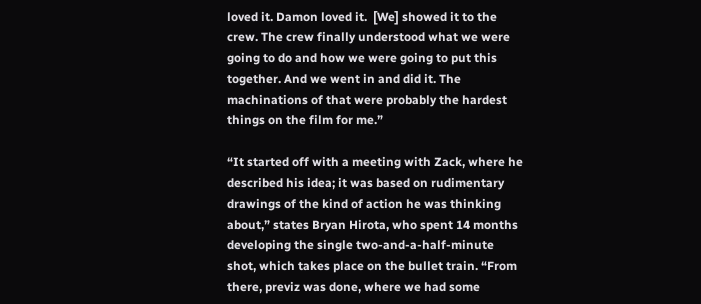loved it. Damon loved it.  [We] showed it to the crew. The crew finally understood what we were going to do and how we were going to put this together. And we went in and did it. The machinations of that were probably the hardest things on the film for me.”

“It started off with a meeting with Zack, where he described his idea; it was based on rudimentary drawings of the kind of action he was thinking about,” states Bryan Hirota, who spent 14 months developing the single two-and-a-half-minute shot, which takes place on the bullet train. “From there, previz was done, where we had some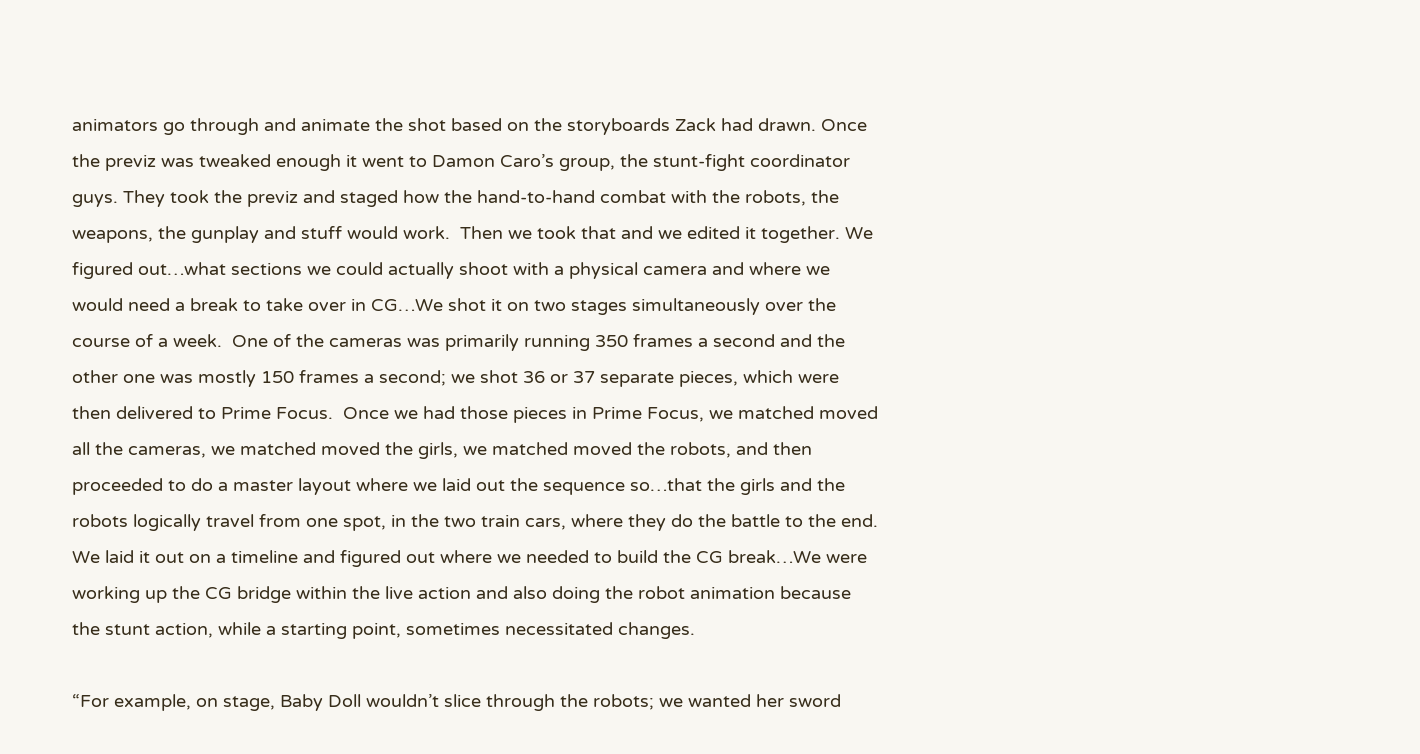animators go through and animate the shot based on the storyboards Zack had drawn. Once the previz was tweaked enough it went to Damon Caro’s group, the stunt-fight coordinator guys. They took the previz and staged how the hand-to-hand combat with the robots, the weapons, the gunplay and stuff would work.  Then we took that and we edited it together. We figured out…what sections we could actually shoot with a physical camera and where we would need a break to take over in CG…We shot it on two stages simultaneously over the course of a week.  One of the cameras was primarily running 350 frames a second and the other one was mostly 150 frames a second; we shot 36 or 37 separate pieces, which were then delivered to Prime Focus.  Once we had those pieces in Prime Focus, we matched moved all the cameras, we matched moved the girls, we matched moved the robots, and then proceeded to do a master layout where we laid out the sequence so…that the girls and the robots logically travel from one spot, in the two train cars, where they do the battle to the end.  We laid it out on a timeline and figured out where we needed to build the CG break…We were working up the CG bridge within the live action and also doing the robot animation because the stunt action, while a starting point, sometimes necessitated changes.

“For example, on stage, Baby Doll wouldn’t slice through the robots; we wanted her sword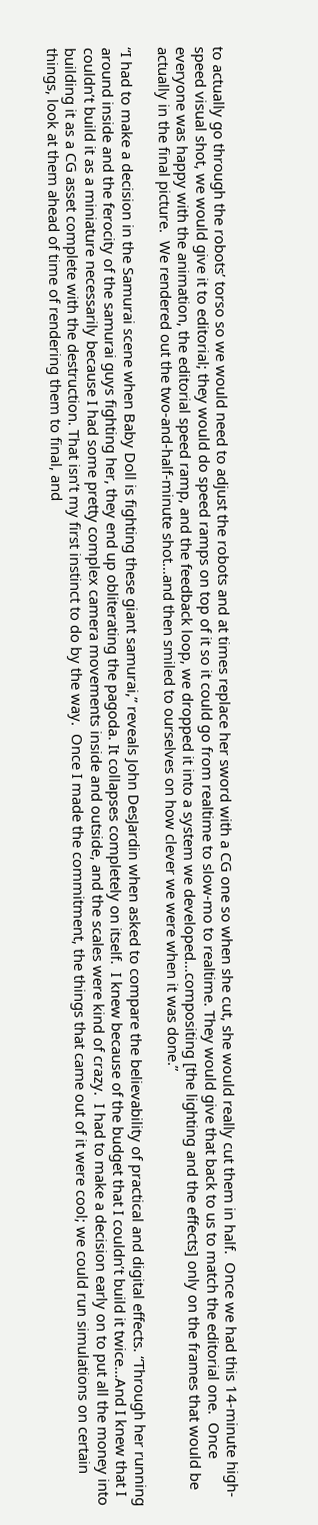to actually go through the robots’ torso so we would need to adjust the robots and at times replace her sword with a CG one so when she cut, she would really cut them in half.  Once we had this 14-minute high-speed visual shot, we would give it to editorial; they would do speed ramps on top of it so it could go from realtime to slow-mo to realtime. They would give that back to us to match the editorial one.  Once everyone was happy with the animation, the editorial speed ramp, and the feedback loop, we dropped it into a system we developed…compositing [the lighting and the effects] only on the frames that would be actually in the final picture.  We rendered out the two-and-half-minute shot…and then smiled to ourselves on how clever we were when it was done.”

“I had to make a decision in the Samurai scene when Baby Doll is fighting these giant samurai,” reveals John DesJardin when asked to compare the believability of practical and digital effects. “Through her running around inside and the ferocity of the samurai guys fighting her, they end up obliterating the pagoda. It collapses completely on itself.  I knew because of the budget that I couldn’t build it twice…And I knew that I couldn’t build it as a miniature necessarily because I had some pretty complex camera movements inside and outside, and the scales were kind of crazy.  I had to make a decision early on to put all the money into building it as a CG asset complete with the destruction. That isn’t my first instinct to do by the way.  Once I made the commitment, the things that came out of it were cool; we could run simulations on certain things, look at them ahead of time of rendering them to final, and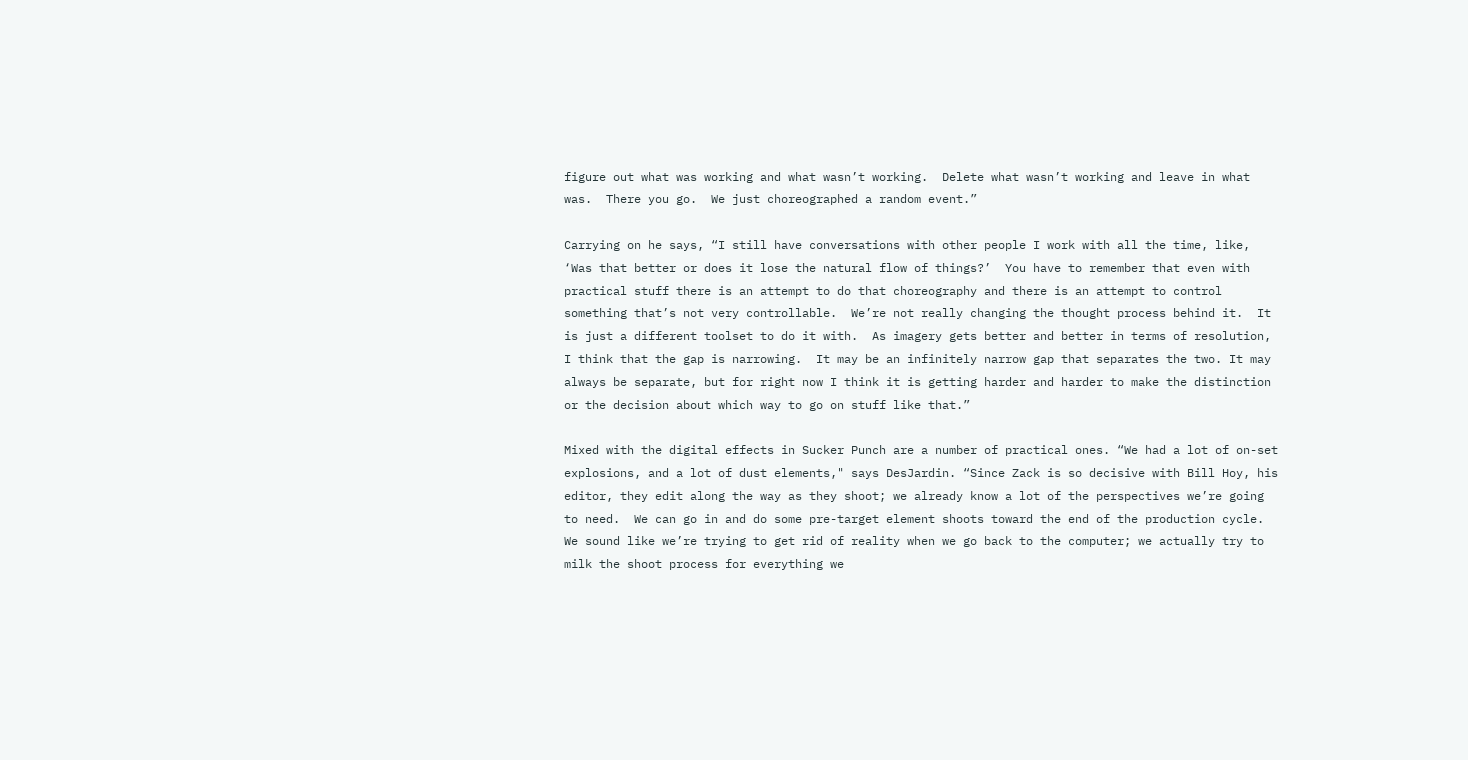figure out what was working and what wasn’t working.  Delete what wasn’t working and leave in what was.  There you go.  We just choreographed a random event.”

Carrying on he says, “I still have conversations with other people I work with all the time, like, ‘Was that better or does it lose the natural flow of things?’  You have to remember that even with practical stuff there is an attempt to do that choreography and there is an attempt to control something that’s not very controllable.  We’re not really changing the thought process behind it.  It is just a different toolset to do it with.  As imagery gets better and better in terms of resolution, I think that the gap is narrowing.  It may be an infinitely narrow gap that separates the two. It may always be separate, but for right now I think it is getting harder and harder to make the distinction or the decision about which way to go on stuff like that.”

Mixed with the digital effects in Sucker Punch are a number of practical ones. “We had a lot of on-set explosions, and a lot of dust elements," says DesJardin. “Since Zack is so decisive with Bill Hoy, his editor, they edit along the way as they shoot; we already know a lot of the perspectives we’re going to need.  We can go in and do some pre-target element shoots toward the end of the production cycle. We sound like we’re trying to get rid of reality when we go back to the computer; we actually try to milk the shoot process for everything we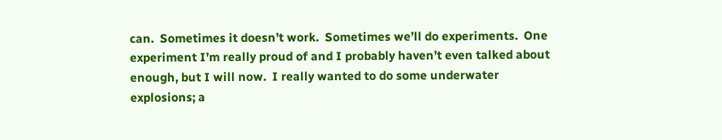can.  Sometimes it doesn’t work.  Sometimes we’ll do experiments.  One experiment I’m really proud of and I probably haven’t even talked about enough, but I will now.  I really wanted to do some underwater explosions; a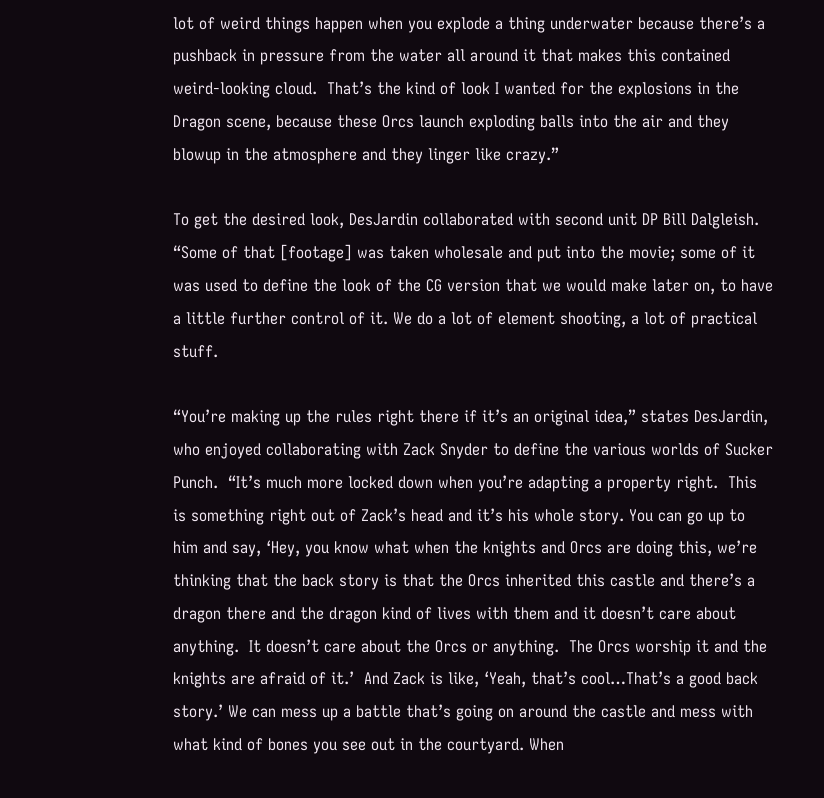lot of weird things happen when you explode a thing underwater because there’s a pushback in pressure from the water all around it that makes this contained weird-looking cloud.  That’s the kind of look I wanted for the explosions in the Dragon scene, because these Orcs launch exploding balls into the air and they blowup in the atmosphere and they linger like crazy.”

To get the desired look, DesJardin collaborated with second unit DP Bill Dalgleish. “Some of that [footage] was taken wholesale and put into the movie; some of it was used to define the look of the CG version that we would make later on, to have a little further control of it. We do a lot of element shooting, a lot of practical stuff.

“You’re making up the rules right there if it’s an original idea,” states DesJardin, who enjoyed collaborating with Zack Snyder to define the various worlds of Sucker Punch.  “It’s much more locked down when you’re adapting a property right.  This is something right out of Zack’s head and it’s his whole story. You can go up to him and say, ‘Hey, you know what when the knights and Orcs are doing this, we’re thinking that the back story is that the Orcs inherited this castle and there’s a dragon there and the dragon kind of lives with them and it doesn’t care about anything.  It doesn’t care about the Orcs or anything.  The Orcs worship it and the knights are afraid of it.’  And Zack is like, ‘Yeah, that’s cool…That’s a good back story.’ We can mess up a battle that’s going on around the castle and mess with what kind of bones you see out in the courtyard. When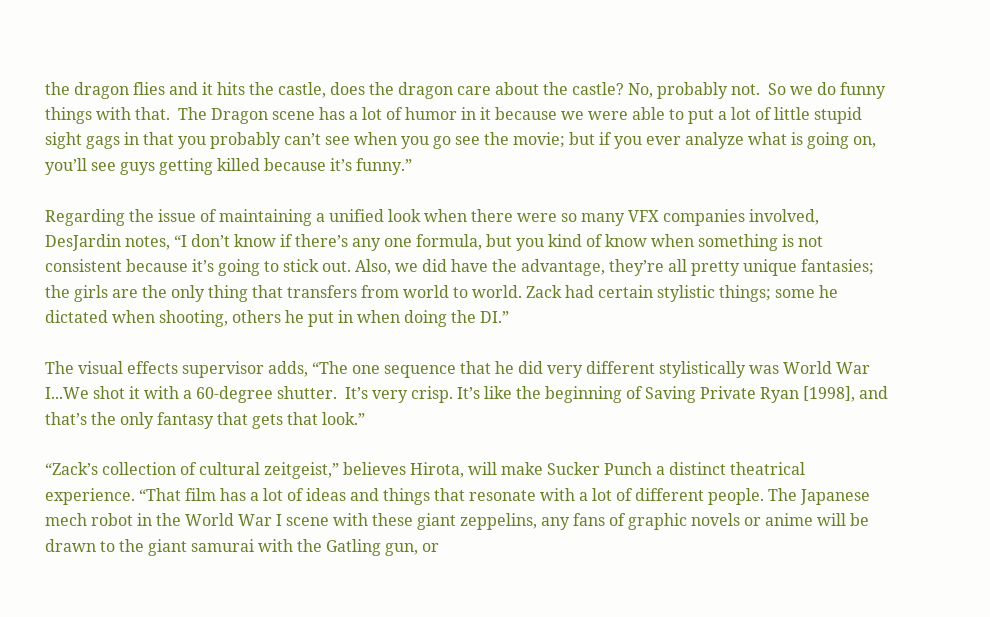the dragon flies and it hits the castle, does the dragon care about the castle? No, probably not.  So we do funny things with that.  The Dragon scene has a lot of humor in it because we were able to put a lot of little stupid sight gags in that you probably can’t see when you go see the movie; but if you ever analyze what is going on, you’ll see guys getting killed because it’s funny.”

Regarding the issue of maintaining a unified look when there were so many VFX companies involved, DesJardin notes, “I don’t know if there’s any one formula, but you kind of know when something is not consistent because it’s going to stick out. Also, we did have the advantage, they’re all pretty unique fantasies; the girls are the only thing that transfers from world to world. Zack had certain stylistic things; some he dictated when shooting, others he put in when doing the DI.”

The visual effects supervisor adds, “The one sequence that he did very different stylistically was World War I...We shot it with a 60-degree shutter.  It’s very crisp. It’s like the beginning of Saving Private Ryan [1998], and that’s the only fantasy that gets that look.”

“Zack’s collection of cultural zeitgeist,” believes Hirota, will make Sucker Punch a distinct theatrical experience. “That film has a lot of ideas and things that resonate with a lot of different people. The Japanese mech robot in the World War I scene with these giant zeppelins, any fans of graphic novels or anime will be drawn to the giant samurai with the Gatling gun, or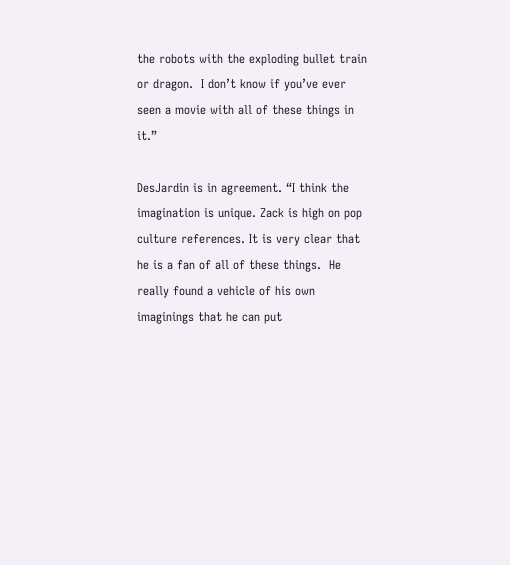the robots with the exploding bullet train or dragon.  I don’t know if you’ve ever seen a movie with all of these things in it.”

DesJardin is in agreement. “I think the imagination is unique. Zack is high on pop culture references. It is very clear that he is a fan of all of these things.  He really found a vehicle of his own imaginings that he can put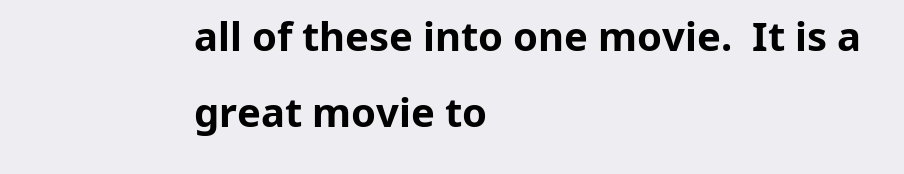all of these into one movie.  It is a great movie to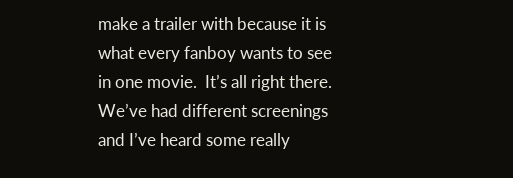make a trailer with because it is what every fanboy wants to see in one movie.  It’s all right there.  We’ve had different screenings and I’ve heard some really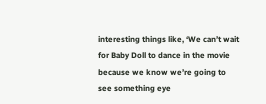interesting things like, ‘We can’t wait for Baby Doll to dance in the movie because we know we’re going to see something eye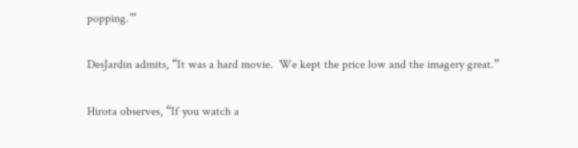popping.’”

DesJardin admits, “It was a hard movie.  We kept the price low and the imagery great.”

Hirota observes, “If you watch a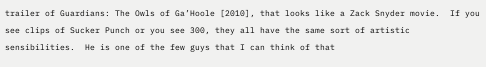trailer of Guardians: The Owls of Ga’Hoole [2010], that looks like a Zack Snyder movie.  If you see clips of Sucker Punch or you see 300, they all have the same sort of artistic sensibilities.  He is one of the few guys that I can think of that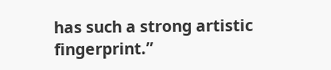has such a strong artistic fingerprint.”